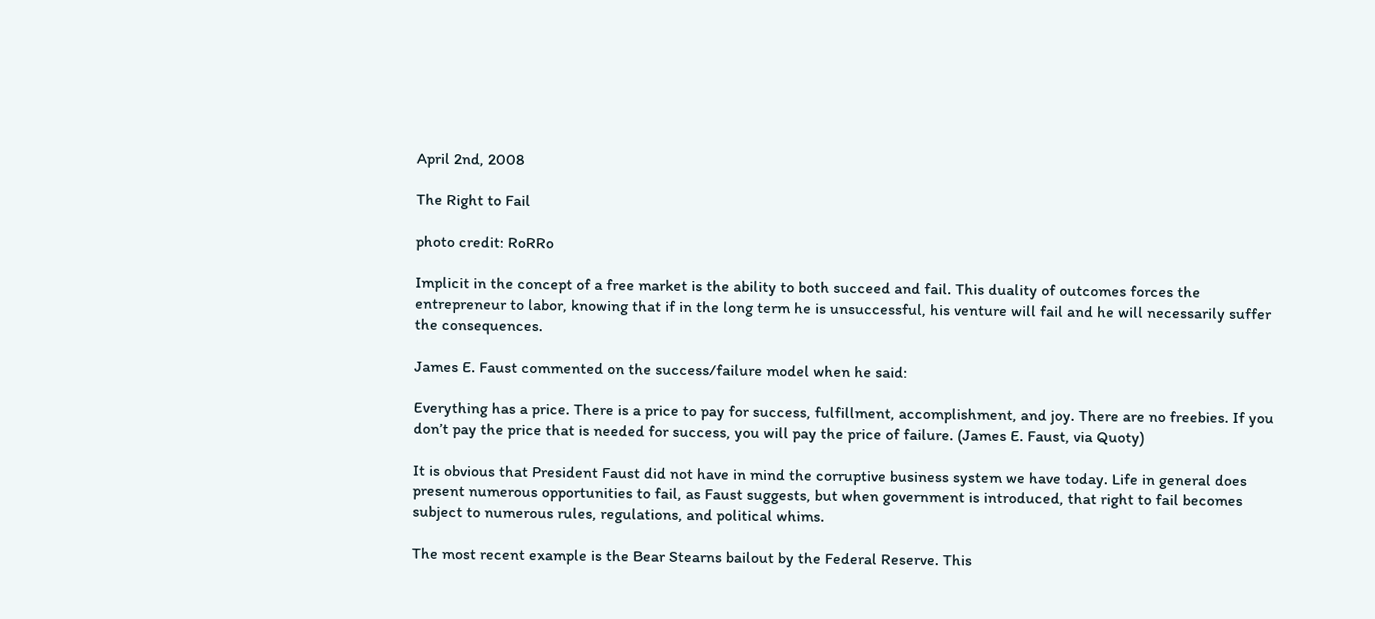April 2nd, 2008

The Right to Fail

photo credit: RoRRo

Implicit in the concept of a free market is the ability to both succeed and fail. This duality of outcomes forces the entrepreneur to labor, knowing that if in the long term he is unsuccessful, his venture will fail and he will necessarily suffer the consequences.

James E. Faust commented on the success/failure model when he said:

Everything has a price. There is a price to pay for success, fulfillment, accomplishment, and joy. There are no freebies. If you don’t pay the price that is needed for success, you will pay the price of failure. (James E. Faust, via Quoty)

It is obvious that President Faust did not have in mind the corruptive business system we have today. Life in general does present numerous opportunities to fail, as Faust suggests, but when government is introduced, that right to fail becomes subject to numerous rules, regulations, and political whims.

The most recent example is the Bear Stearns bailout by the Federal Reserve. This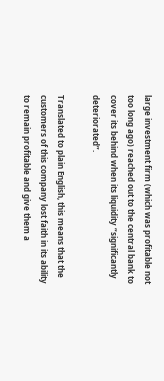large investment firm (which was profitable not too long ago) reached out to the central bank to cover its behind when its liquidity “significantly deteriorated”.

Translated to plain English, this means that the customers of this company lost faith in its ability to remain profitable and give them a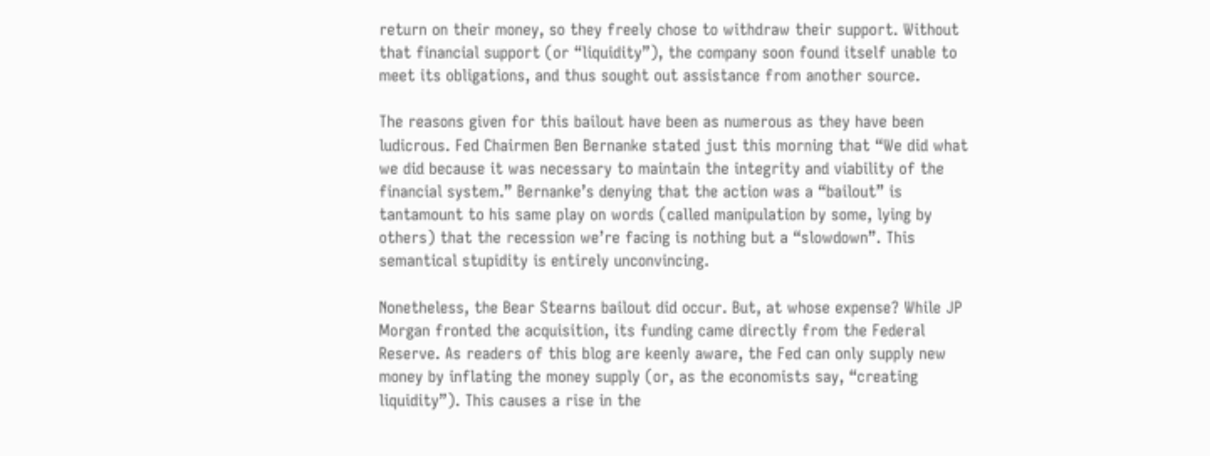return on their money, so they freely chose to withdraw their support. Without that financial support (or “liquidity”), the company soon found itself unable to meet its obligations, and thus sought out assistance from another source.

The reasons given for this bailout have been as numerous as they have been ludicrous. Fed Chairmen Ben Bernanke stated just this morning that “We did what we did because it was necessary to maintain the integrity and viability of the financial system.” Bernanke’s denying that the action was a “bailout” is tantamount to his same play on words (called manipulation by some, lying by others) that the recession we’re facing is nothing but a “slowdown”. This semantical stupidity is entirely unconvincing.

Nonetheless, the Bear Stearns bailout did occur. But, at whose expense? While JP Morgan fronted the acquisition, its funding came directly from the Federal Reserve. As readers of this blog are keenly aware, the Fed can only supply new money by inflating the money supply (or, as the economists say, “creating liquidity”). This causes a rise in the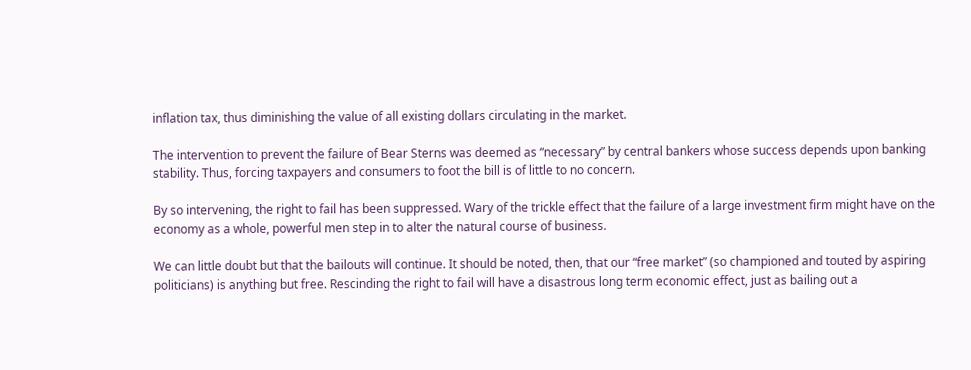inflation tax, thus diminishing the value of all existing dollars circulating in the market.

The intervention to prevent the failure of Bear Sterns was deemed as “necessary” by central bankers whose success depends upon banking stability. Thus, forcing taxpayers and consumers to foot the bill is of little to no concern.

By so intervening, the right to fail has been suppressed. Wary of the trickle effect that the failure of a large investment firm might have on the economy as a whole, powerful men step in to alter the natural course of business.

We can little doubt but that the bailouts will continue. It should be noted, then, that our “free market” (so championed and touted by aspiring politicians) is anything but free. Rescinding the right to fail will have a disastrous long term economic effect, just as bailing out a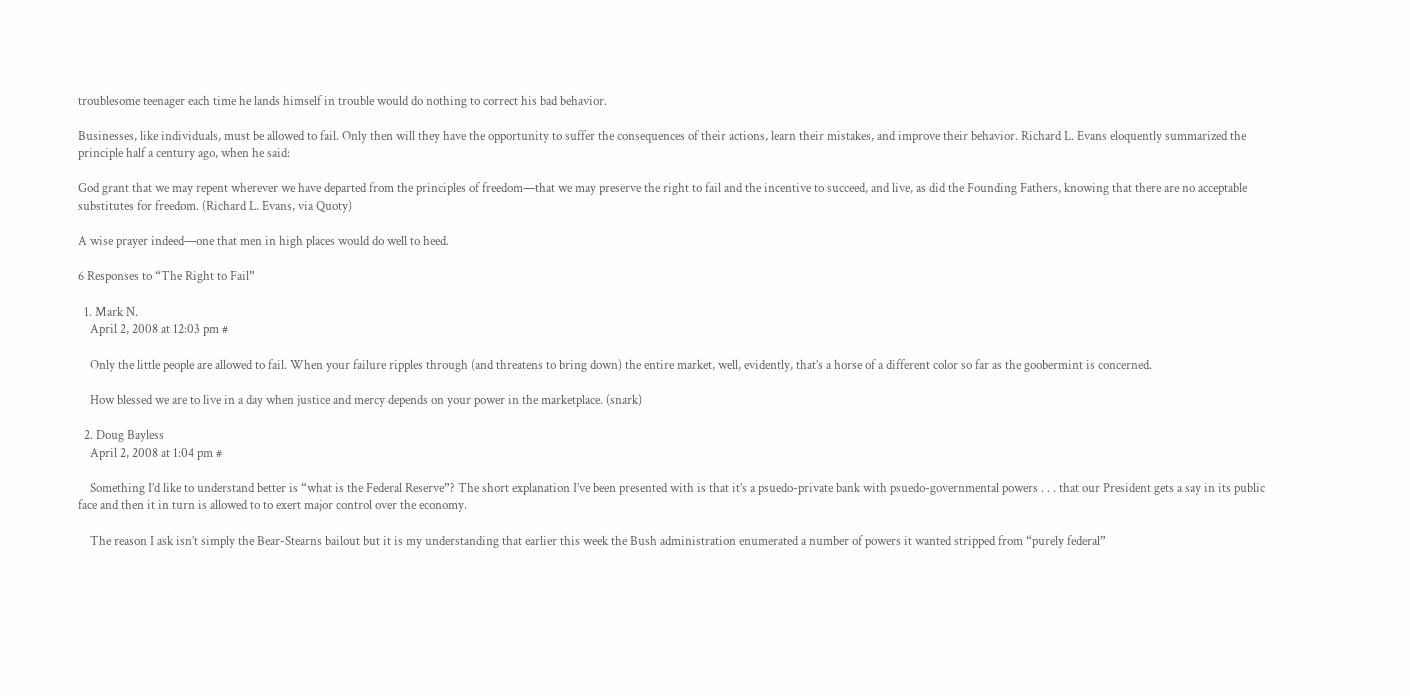troublesome teenager each time he lands himself in trouble would do nothing to correct his bad behavior.

Businesses, like individuals, must be allowed to fail. Only then will they have the opportunity to suffer the consequences of their actions, learn their mistakes, and improve their behavior. Richard L. Evans eloquently summarized the principle half a century ago, when he said:

God grant that we may repent wherever we have departed from the principles of freedom—that we may preserve the right to fail and the incentive to succeed, and live, as did the Founding Fathers, knowing that there are no acceptable substitutes for freedom. (Richard L. Evans, via Quoty)

A wise prayer indeed—one that men in high places would do well to heed.

6 Responses to “The Right to Fail”

  1. Mark N.
    April 2, 2008 at 12:03 pm #

    Only the little people are allowed to fail. When your failure ripples through (and threatens to bring down) the entire market, well, evidently, that’s a horse of a different color so far as the goobermint is concerned.

    How blessed we are to live in a day when justice and mercy depends on your power in the marketplace. (snark)

  2. Doug Bayless
    April 2, 2008 at 1:04 pm #

    Something I’d like to understand better is “what is the Federal Reserve”? The short explanation I’ve been presented with is that it’s a psuedo-private bank with psuedo-governmental powers . . . that our President gets a say in its public face and then it in turn is allowed to to exert major control over the economy.

    The reason I ask isn’t simply the Bear-Stearns bailout but it is my understanding that earlier this week the Bush administration enumerated a number of powers it wanted stripped from “purely federal”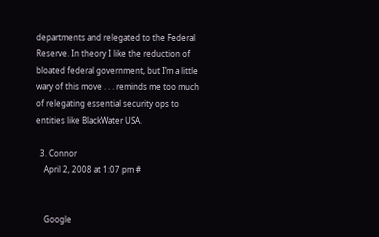departments and relegated to the Federal Reserve. In theory I like the reduction of bloated federal government, but I’m a little wary of this move . . . reminds me too much of relegating essential security ops to entities like BlackWater USA.

  3. Connor
    April 2, 2008 at 1:07 pm #


    Google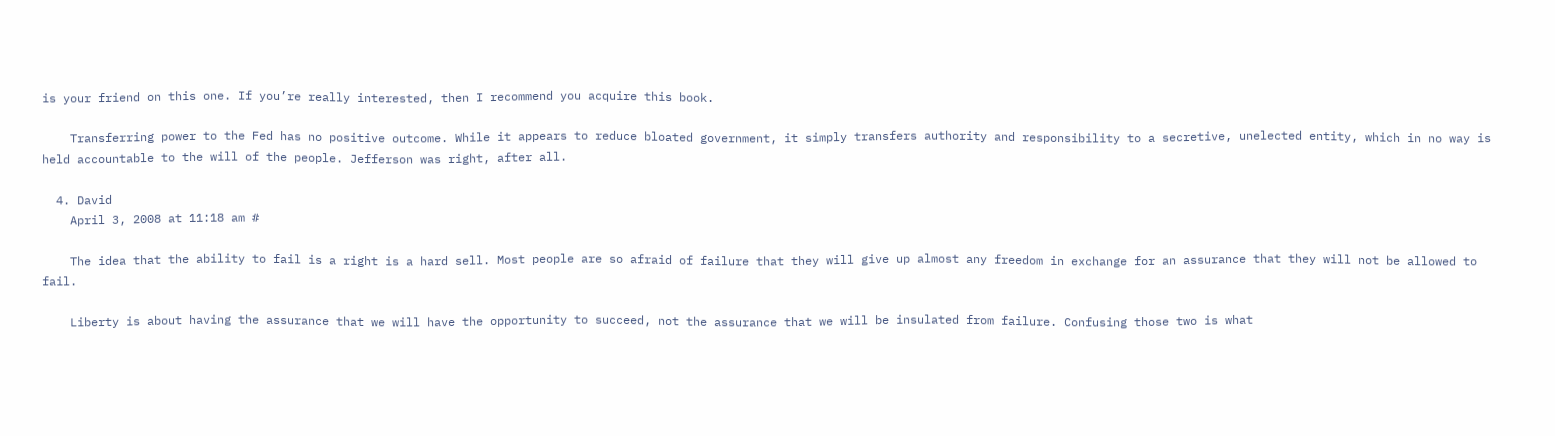is your friend on this one. If you’re really interested, then I recommend you acquire this book.

    Transferring power to the Fed has no positive outcome. While it appears to reduce bloated government, it simply transfers authority and responsibility to a secretive, unelected entity, which in no way is held accountable to the will of the people. Jefferson was right, after all.

  4. David
    April 3, 2008 at 11:18 am #

    The idea that the ability to fail is a right is a hard sell. Most people are so afraid of failure that they will give up almost any freedom in exchange for an assurance that they will not be allowed to fail.

    Liberty is about having the assurance that we will have the opportunity to succeed, not the assurance that we will be insulated from failure. Confusing those two is what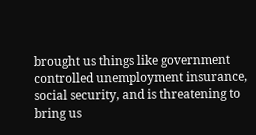brought us things like government controlled unemployment insurance, social security, and is threatening to bring us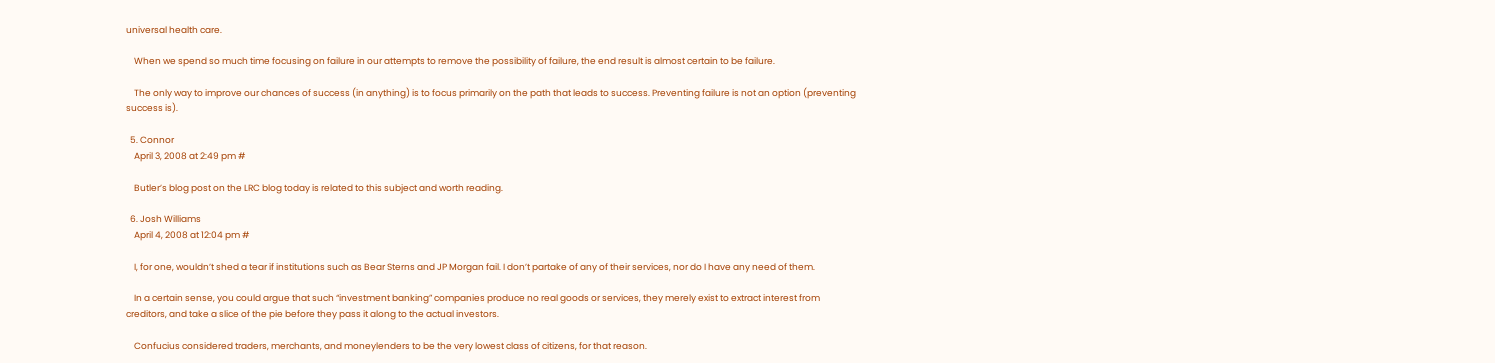universal health care.

    When we spend so much time focusing on failure in our attempts to remove the possibility of failure, the end result is almost certain to be failure.

    The only way to improve our chances of success (in anything) is to focus primarily on the path that leads to success. Preventing failure is not an option (preventing success is).

  5. Connor
    April 3, 2008 at 2:49 pm #

    Butler’s blog post on the LRC blog today is related to this subject and worth reading.

  6. Josh Williams
    April 4, 2008 at 12:04 pm #

    I, for one, wouldn’t shed a tear if institutions such as Bear Sterns and JP Morgan fail. I don’t partake of any of their services, nor do I have any need of them.

    In a certain sense, you could argue that such “investment banking” companies produce no real goods or services, they merely exist to extract interest from creditors, and take a slice of the pie before they pass it along to the actual investors.

    Confucius considered traders, merchants, and moneylenders to be the very lowest class of citizens, for that reason.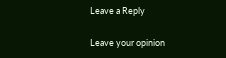Leave a Reply

Leave your opinion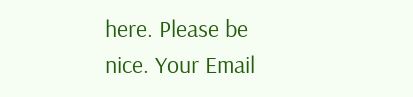here. Please be nice. Your Email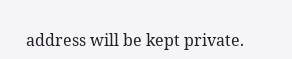address will be kept private.